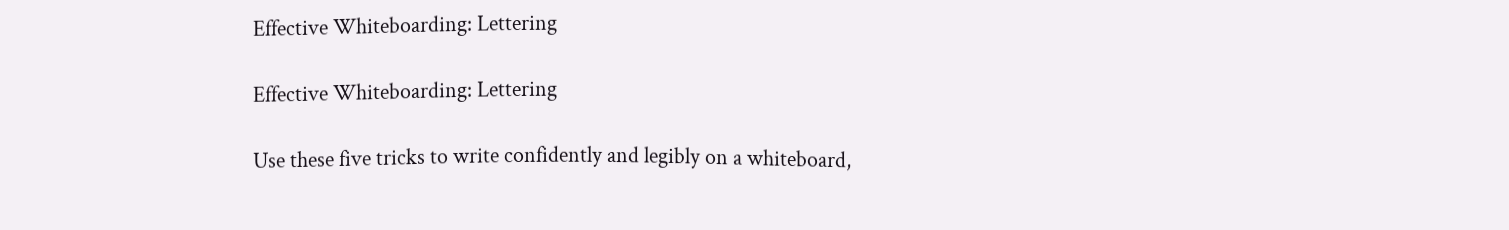Effective Whiteboarding: Lettering

Effective Whiteboarding: Lettering

Use these five tricks to write confidently and legibly on a whiteboard,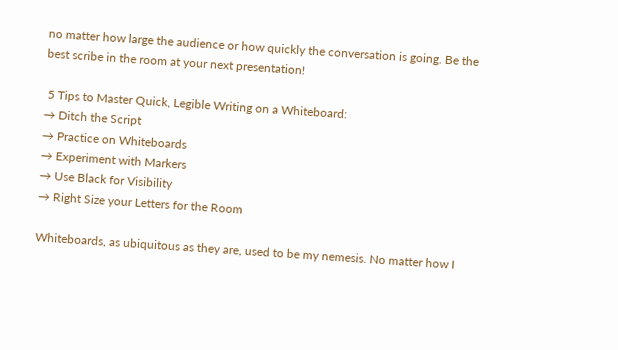no matter how large the audience or how quickly the conversation is going. Be the best scribe in the room at your next presentation!

 5 Tips to Master Quick, Legible Writing on a Whiteboard:
→ Ditch the Script
→ Practice on Whiteboards
→ Experiment with Markers
→ Use Black for Visibility
→ Right Size your Letters for the Room

Whiteboards, as ubiquitous as they are, used to be my nemesis. No matter how I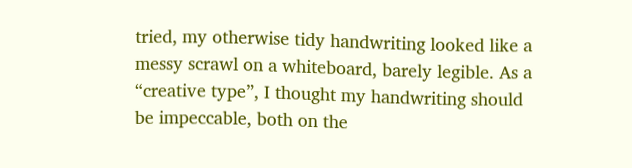tried, my otherwise tidy handwriting looked like a messy scrawl on a whiteboard, barely legible. As a “creative type”, I thought my handwriting should be impeccable, both on the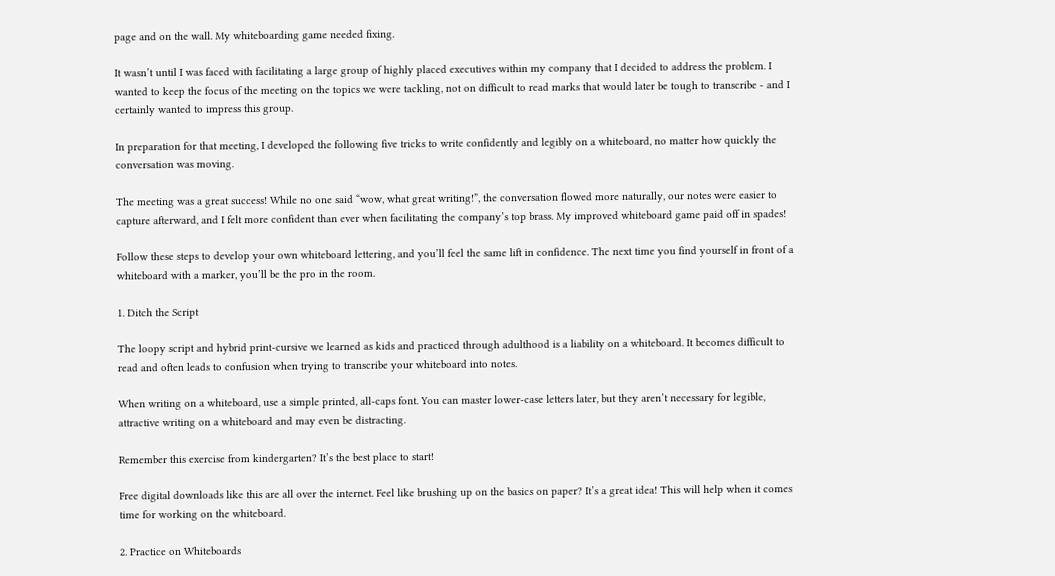page and on the wall. My whiteboarding game needed fixing.

It wasn’t until I was faced with facilitating a large group of highly placed executives within my company that I decided to address the problem. I wanted to keep the focus of the meeting on the topics we were tackling, not on difficult to read marks that would later be tough to transcribe - and I certainly wanted to impress this group.

In preparation for that meeting, I developed the following five tricks to write confidently and legibly on a whiteboard, no matter how quickly the conversation was moving.

The meeting was a great success! While no one said “wow, what great writing!”, the conversation flowed more naturally, our notes were easier to capture afterward, and I felt more confident than ever when facilitating the company’s top brass. My improved whiteboard game paid off in spades!

Follow these steps to develop your own whiteboard lettering, and you’ll feel the same lift in confidence. The next time you find yourself in front of a whiteboard with a marker, you’ll be the pro in the room.

1. Ditch the Script

The loopy script and hybrid print-cursive we learned as kids and practiced through adulthood is a liability on a whiteboard. It becomes difficult to read and often leads to confusion when trying to transcribe your whiteboard into notes.

When writing on a whiteboard, use a simple printed, all-caps font. You can master lower-case letters later, but they aren’t necessary for legible, attractive writing on a whiteboard and may even be distracting.

Remember this exercise from kindergarten? It’s the best place to start!

Free digital downloads like this are all over the internet. Feel like brushing up on the basics on paper? It’s a great idea! This will help when it comes time for working on the whiteboard.

2. Practice on Whiteboards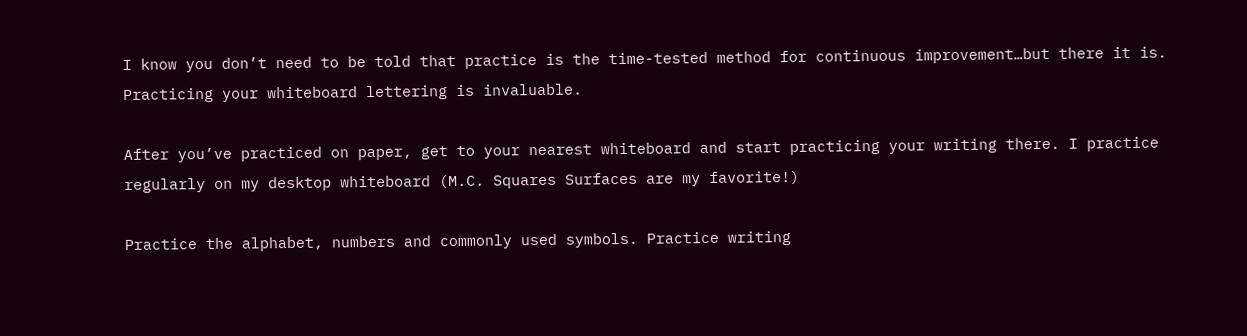I know you don’t need to be told that practice is the time-tested method for continuous improvement…but there it is. Practicing your whiteboard lettering is invaluable.

After you’ve practiced on paper, get to your nearest whiteboard and start practicing your writing there. I practice regularly on my desktop whiteboard (M.C. Squares Surfaces are my favorite!)

Practice the alphabet, numbers and commonly used symbols. Practice writing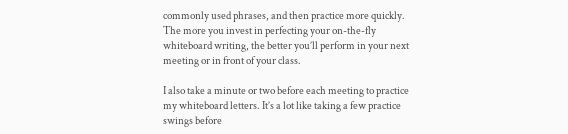commonly used phrases, and then practice more quickly. The more you invest in perfecting your on-the-fly whiteboard writing, the better you’ll perform in your next meeting or in front of your class.

I also take a minute or two before each meeting to practice my whiteboard letters. It’s a lot like taking a few practice swings before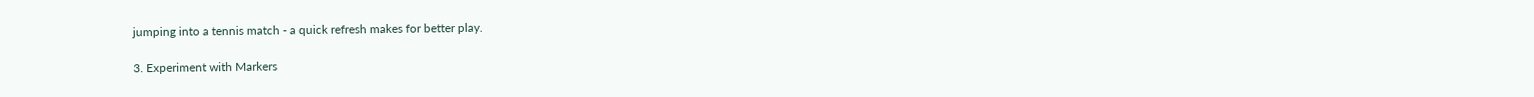jumping into a tennis match - a quick refresh makes for better play.

3. Experiment with Markers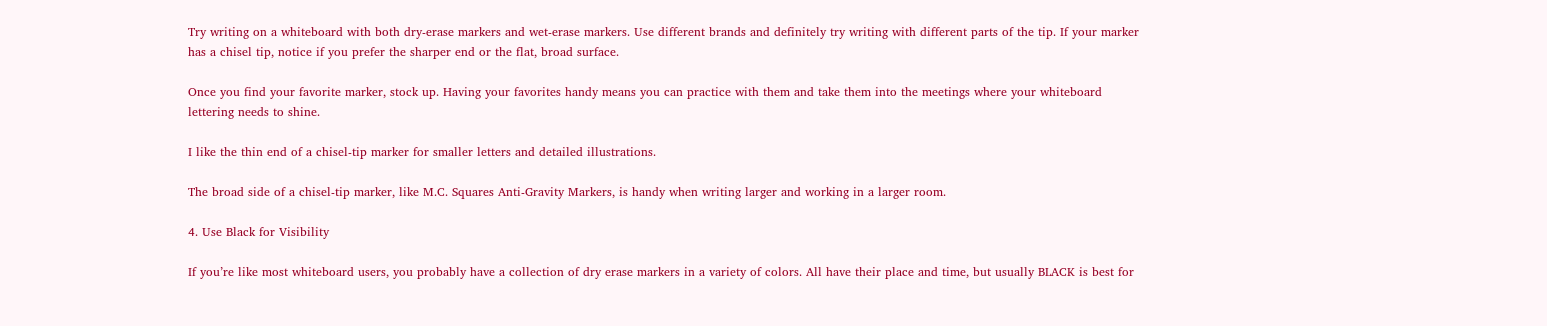Try writing on a whiteboard with both dry-erase markers and wet-erase markers. Use different brands and definitely try writing with different parts of the tip. If your marker has a chisel tip, notice if you prefer the sharper end or the flat, broad surface.

Once you find your favorite marker, stock up. Having your favorites handy means you can practice with them and take them into the meetings where your whiteboard lettering needs to shine.

I like the thin end of a chisel-tip marker for smaller letters and detailed illustrations.

The broad side of a chisel-tip marker, like M.C. Squares Anti-Gravity Markers, is handy when writing larger and working in a larger room.

4. Use Black for Visibility

If you’re like most whiteboard users, you probably have a collection of dry erase markers in a variety of colors. All have their place and time, but usually BLACK is best for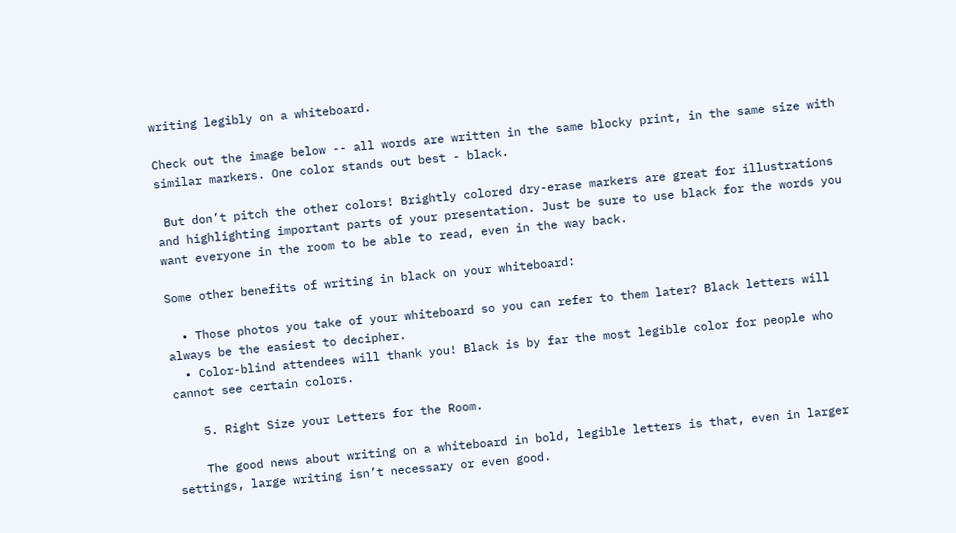writing legibly on a whiteboard.

Check out the image below -- all words are written in the same blocky print, in the same size with similar markers. One color stands out best - black.

 But don’t pitch the other colors! Brightly colored dry-erase markers are great for illustrations and highlighting important parts of your presentation. Just be sure to use black for the words you want everyone in the room to be able to read, even in the way back.

Some other benefits of writing in black on your whiteboard:

  • Those photos you take of your whiteboard so you can refer to them later? Black letters will always be the easiest to decipher.
  • Color-blind attendees will thank you! Black is by far the most legible color for people who cannot see certain colors.

    5. Right Size your Letters for the Room.

    The good news about writing on a whiteboard in bold, legible letters is that, even in larger settings, large writing isn’t necessary or even good.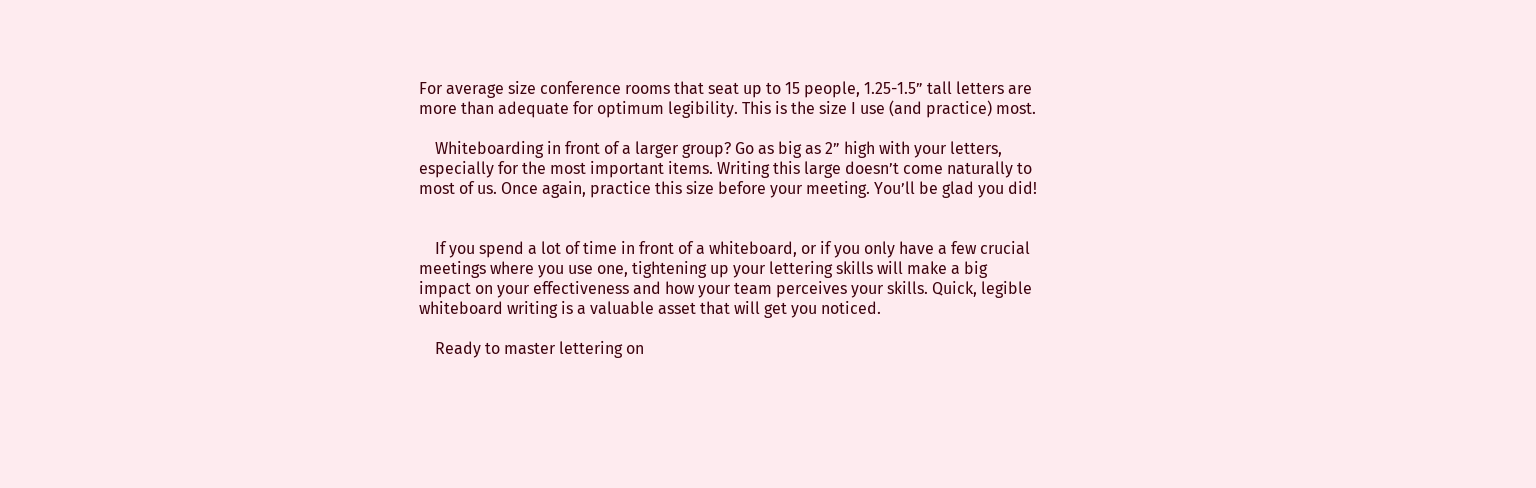For average size conference rooms that seat up to 15 people, 1.25-1.5” tall letters are more than adequate for optimum legibility. This is the size I use (and practice) most.

    Whiteboarding in front of a larger group? Go as big as 2” high with your letters, especially for the most important items. Writing this large doesn’t come naturally to most of us. Once again, practice this size before your meeting. You’ll be glad you did!


    If you spend a lot of time in front of a whiteboard, or if you only have a few crucial meetings where you use one, tightening up your lettering skills will make a big impact on your effectiveness and how your team perceives your skills. Quick, legible whiteboard writing is a valuable asset that will get you noticed.

    Ready to master lettering on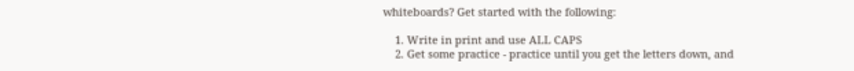whiteboards? Get started with the following:

    1. Write in print and use ALL CAPS
    2. Get some practice - practice until you get the letters down, and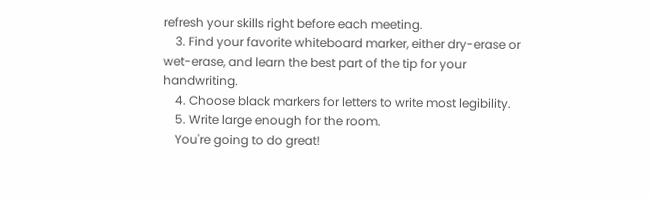refresh your skills right before each meeting.
    3. Find your favorite whiteboard marker, either dry-erase or wet-erase, and learn the best part of the tip for your handwriting.
    4. Choose black markers for letters to write most legibility.
    5. Write large enough for the room.
    You're going to do great!